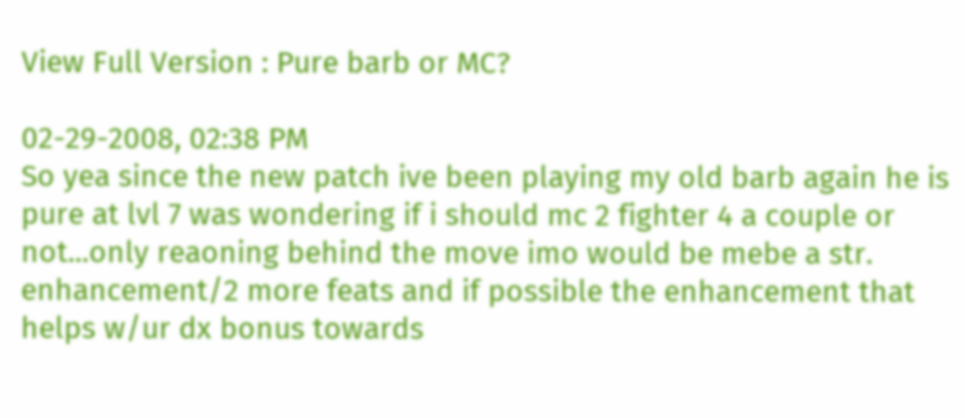View Full Version : Pure barb or MC?

02-29-2008, 02:38 PM
So yea since the new patch ive been playing my old barb again he is pure at lvl 7 was wondering if i should mc 2 fighter 4 a couple or not...only reaoning behind the move imo would be mebe a str. enhancement/2 more feats and if possible the enhancement that helps w/ur dx bonus towards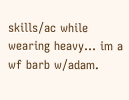skills/ac while wearing heavy... im a wf barb w/adam.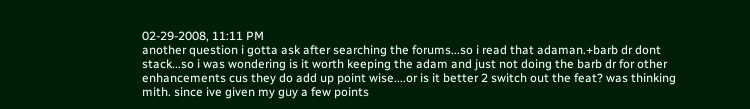02-29-2008, 11:11 PM
another question i gotta ask after searching the forums...so i read that adaman.+barb dr dont stack...so i was wondering is it worth keeping the adam and just not doing the barb dr for other enhancements cus they do add up point wise....or is it better 2 switch out the feat? was thinking mith. since ive given my guy a few points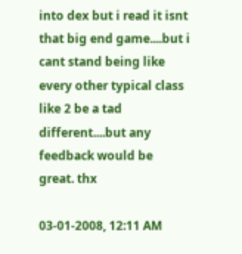into dex but i read it isnt that big end game....but i cant stand being like every other typical class like 2 be a tad different....but any feedback would be great. thx

03-01-2008, 12:11 AM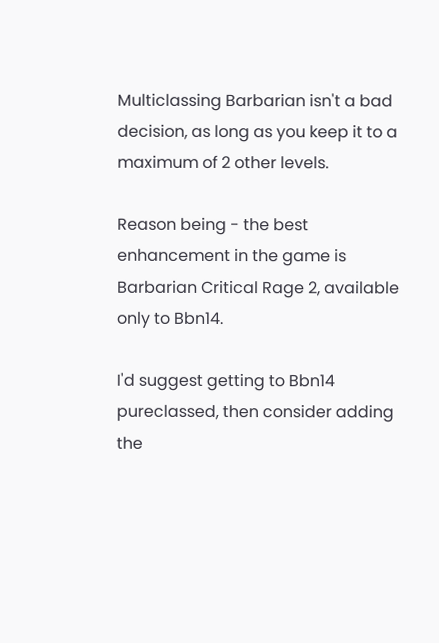Multiclassing Barbarian isn't a bad decision, as long as you keep it to a maximum of 2 other levels.

Reason being - the best enhancement in the game is Barbarian Critical Rage 2, available only to Bbn14.

I'd suggest getting to Bbn14 pureclassed, then consider adding the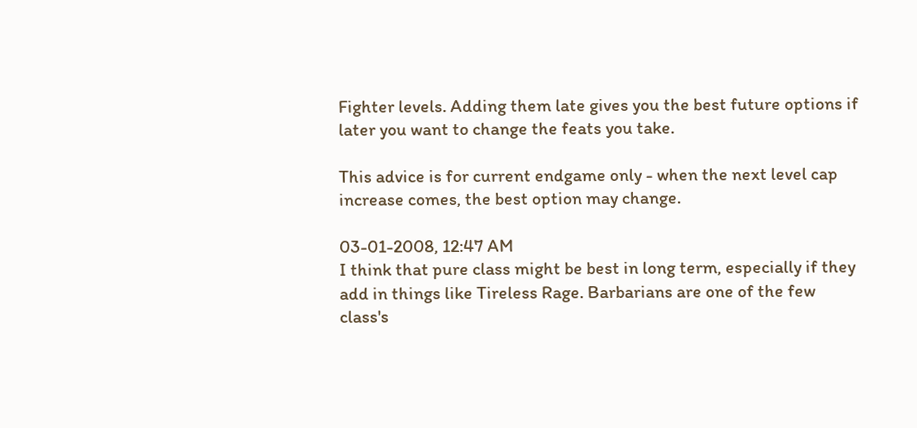Fighter levels. Adding them late gives you the best future options if later you want to change the feats you take.

This advice is for current endgame only - when the next level cap increase comes, the best option may change.

03-01-2008, 12:47 AM
I think that pure class might be best in long term, especially if they add in things like Tireless Rage. Barbarians are one of the few class's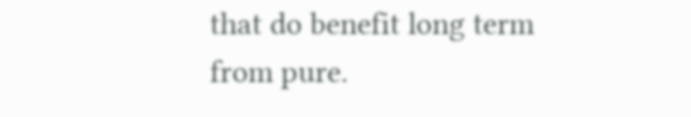that do benefit long term from pure.